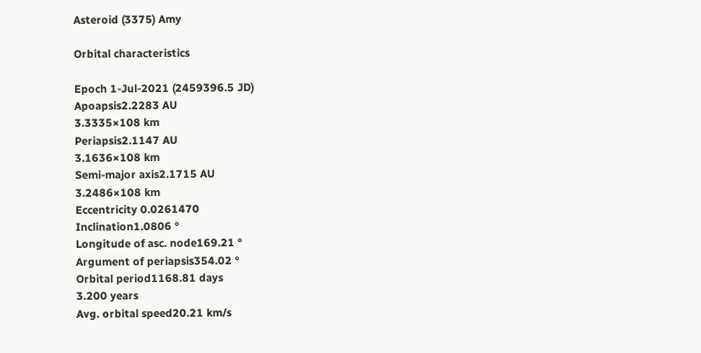Asteroid (3375) Amy

Orbital characteristics

Epoch 1-Jul-2021 (2459396.5 JD)
Apoapsis2.2283 AU
3.3335×108 km
Periapsis2.1147 AU
3.1636×108 km
Semi-major axis2.1715 AU
3.2486×108 km
Eccentricity 0.0261470
Inclination1.0806 °
Longitude of asc. node169.21 °
Argument of periapsis354.02 °
Orbital period1168.81 days
3.200 years
Avg. orbital speed20.21 km/s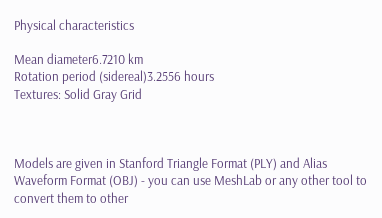Physical characteristics

Mean diameter6.7210 km
Rotation period (sidereal)3.2556 hours
Textures: Solid Gray Grid



Models are given in Stanford Triangle Format (PLY) and Alias Waveform Format (OBJ) - you can use MeshLab or any other tool to convert them to other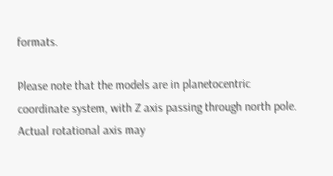formats.

Please note that the models are in planetocentric coordinate system, with Z axis passing through north pole. Actual rotational axis may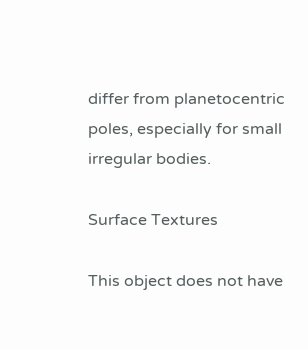differ from planetocentric poles, especially for small irregular bodies.

Surface Textures

This object does not have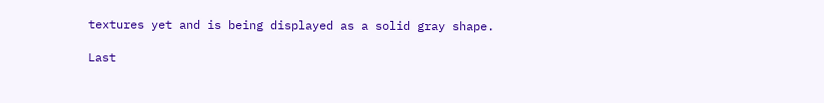textures yet and is being displayed as a solid gray shape.

Last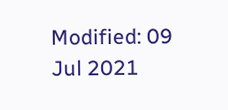Modified: 09 Jul 2021